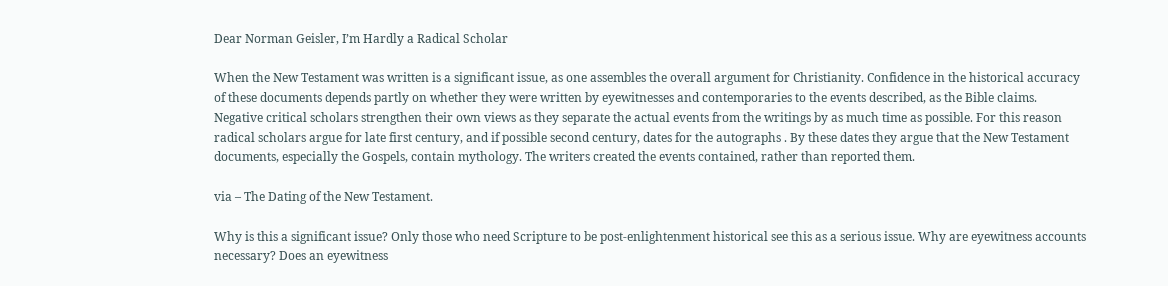Dear Norman Geisler, I’m Hardly a Radical Scholar

When the New Testament was written is a significant issue, as one assembles the overall argument for Christianity. Confidence in the historical accuracy of these documents depends partly on whether they were written by eyewitnesses and contemporaries to the events described, as the Bible claims. Negative critical scholars strengthen their own views as they separate the actual events from the writings by as much time as possible. For this reason radical scholars argue for late first century, and if possible second century, dates for the autographs . By these dates they argue that the New Testament documents, especially the Gospels, contain mythology. The writers created the events contained, rather than reported them.

via – The Dating of the New Testament.

Why is this a significant issue? Only those who need Scripture to be post-enlightenment historical see this as a serious issue. Why are eyewitness accounts necessary? Does an eyewitness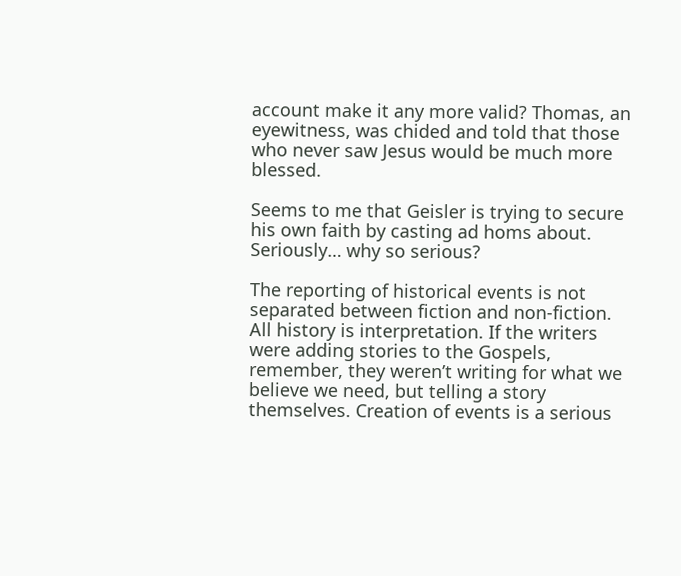account make it any more valid? Thomas, an eyewitness, was chided and told that those who never saw Jesus would be much more blessed.

Seems to me that Geisler is trying to secure his own faith by casting ad homs about. Seriously… why so serious?

The reporting of historical events is not separated between fiction and non-fiction. All history is interpretation. If the writers were adding stories to the Gospels, remember, they weren’t writing for what we believe we need, but telling a story themselves. Creation of events is a serious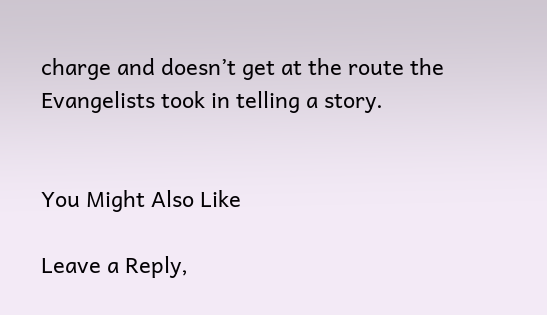charge and doesn’t get at the route the Evangelists took in telling a story.


You Might Also Like

Leave a Reply,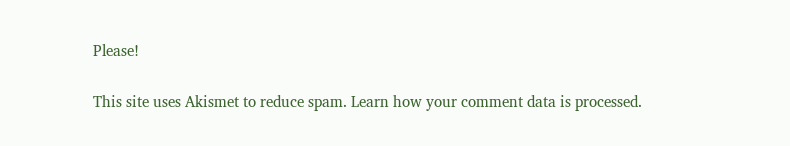Please!

This site uses Akismet to reduce spam. Learn how your comment data is processed.